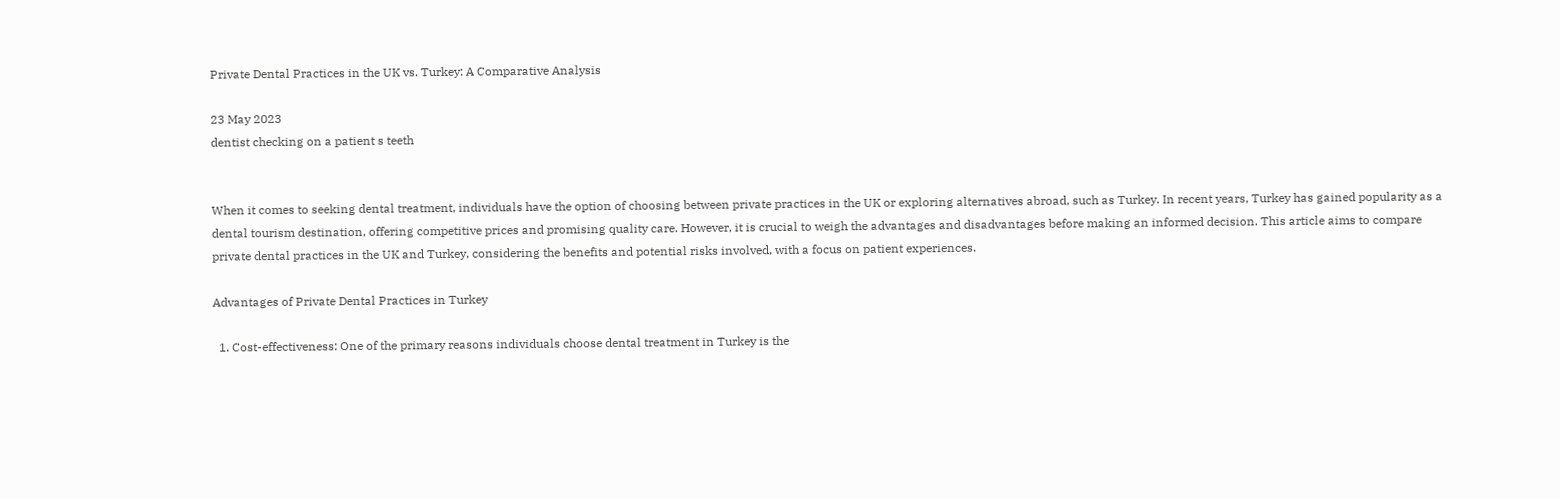Private Dental Practices in the UK vs. Turkey: A Comparative Analysis

23 May 2023
dentist checking on a patient s teeth


When it comes to seeking dental treatment, individuals have the option of choosing between private practices in the UK or exploring alternatives abroad, such as Turkey. In recent years, Turkey has gained popularity as a dental tourism destination, offering competitive prices and promising quality care. However, it is crucial to weigh the advantages and disadvantages before making an informed decision. This article aims to compare private dental practices in the UK and Turkey, considering the benefits and potential risks involved, with a focus on patient experiences.

Advantages of Private Dental Practices in Turkey

  1. Cost-effectiveness: One of the primary reasons individuals choose dental treatment in Turkey is the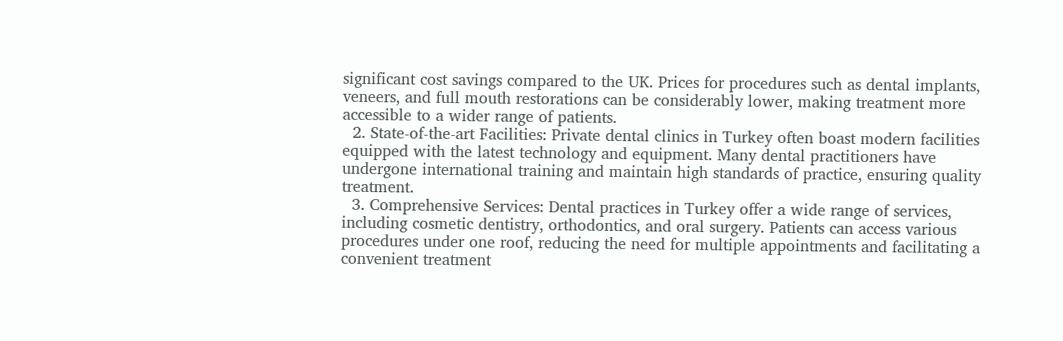significant cost savings compared to the UK. Prices for procedures such as dental implants, veneers, and full mouth restorations can be considerably lower, making treatment more accessible to a wider range of patients.
  2. State-of-the-art Facilities: Private dental clinics in Turkey often boast modern facilities equipped with the latest technology and equipment. Many dental practitioners have undergone international training and maintain high standards of practice, ensuring quality treatment.
  3. Comprehensive Services: Dental practices in Turkey offer a wide range of services, including cosmetic dentistry, orthodontics, and oral surgery. Patients can access various procedures under one roof, reducing the need for multiple appointments and facilitating a convenient treatment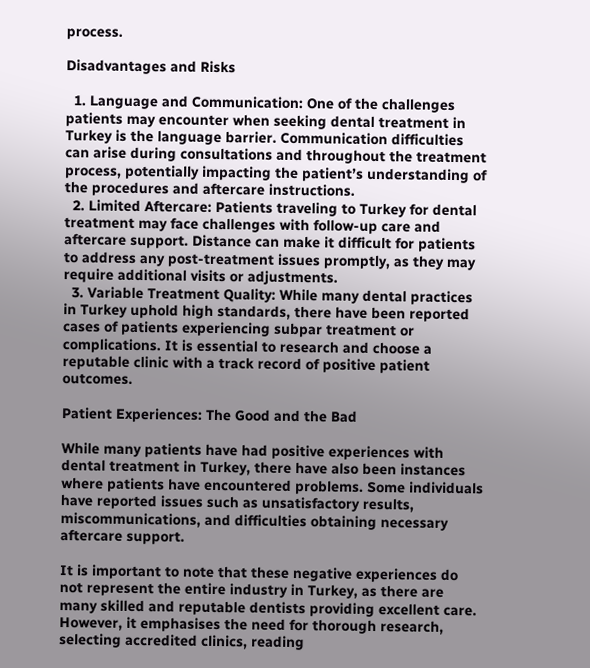process.

Disadvantages and Risks

  1. Language and Communication: One of the challenges patients may encounter when seeking dental treatment in Turkey is the language barrier. Communication difficulties can arise during consultations and throughout the treatment process, potentially impacting the patient’s understanding of the procedures and aftercare instructions.
  2. Limited Aftercare: Patients traveling to Turkey for dental treatment may face challenges with follow-up care and aftercare support. Distance can make it difficult for patients to address any post-treatment issues promptly, as they may require additional visits or adjustments.
  3. Variable Treatment Quality: While many dental practices in Turkey uphold high standards, there have been reported cases of patients experiencing subpar treatment or complications. It is essential to research and choose a reputable clinic with a track record of positive patient outcomes.

Patient Experiences: The Good and the Bad

While many patients have had positive experiences with dental treatment in Turkey, there have also been instances where patients have encountered problems. Some individuals have reported issues such as unsatisfactory results, miscommunications, and difficulties obtaining necessary aftercare support.

It is important to note that these negative experiences do not represent the entire industry in Turkey, as there are many skilled and reputable dentists providing excellent care. However, it emphasises the need for thorough research, selecting accredited clinics, reading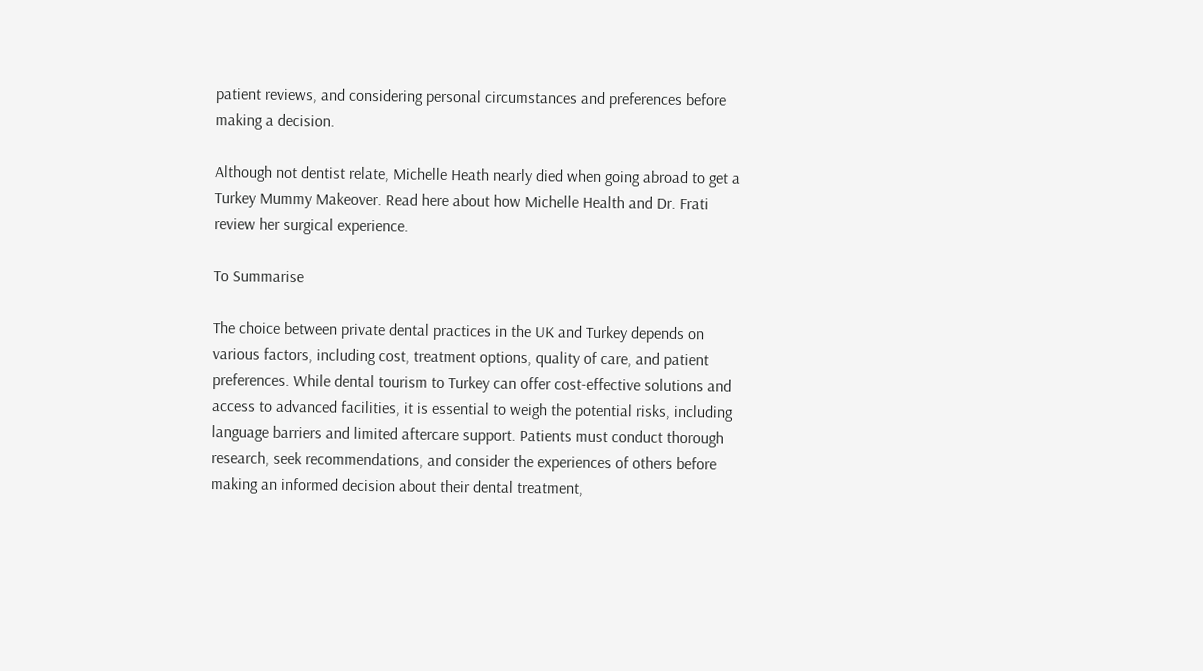patient reviews, and considering personal circumstances and preferences before making a decision.

Although not dentist relate, Michelle Heath nearly died when going abroad to get a Turkey Mummy Makeover. Read here about how Michelle Health and Dr. Frati review her surgical experience.

To Summarise

The choice between private dental practices in the UK and Turkey depends on various factors, including cost, treatment options, quality of care, and patient preferences. While dental tourism to Turkey can offer cost-effective solutions and access to advanced facilities, it is essential to weigh the potential risks, including language barriers and limited aftercare support. Patients must conduct thorough research, seek recommendations, and consider the experiences of others before making an informed decision about their dental treatment,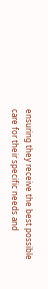ensuring they receive the best possible care for their specific needs and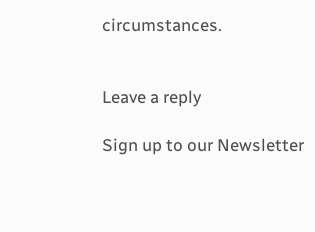circumstances.


Leave a reply

Sign up to our Newsletter